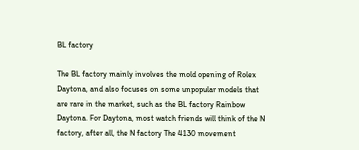BL factory

The BL factory mainly involves the mold opening of Rolex Daytona, and also focuses on some unpopular models that are rare in the market, such as the BL factory Rainbow Daytona. For Daytona, most watch friends will think of the N factory, after all, the N factory The 4130 movement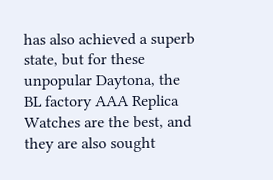has also achieved a superb state, but for these unpopular Daytona, the BL factory AAA Replica Watches are the best, and they are also sought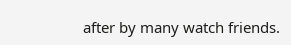after by many watch friends.